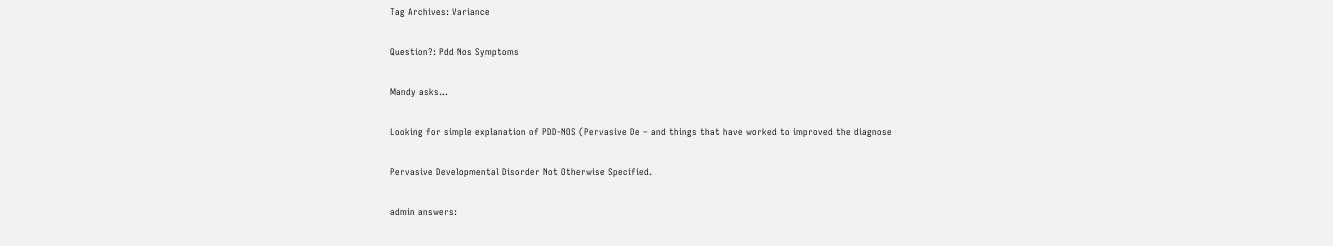Tag Archives: Variance

Question?: Pdd Nos Symptoms

Mandy asks…

Looking for simple explanation of PDD-NOS (Pervasive De – and things that have worked to improved the diagnose

Pervasive Developmental Disorder Not Otherwise Specified.

admin answers: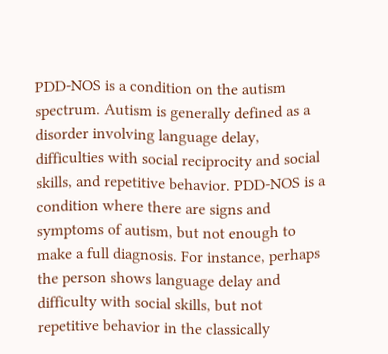PDD-NOS is a condition on the autism spectrum. Autism is generally defined as a disorder involving language delay, difficulties with social reciprocity and social skills, and repetitive behavior. PDD-NOS is a condition where there are signs and symptoms of autism, but not enough to make a full diagnosis. For instance, perhaps the person shows language delay and difficulty with social skills, but not repetitive behavior in the classically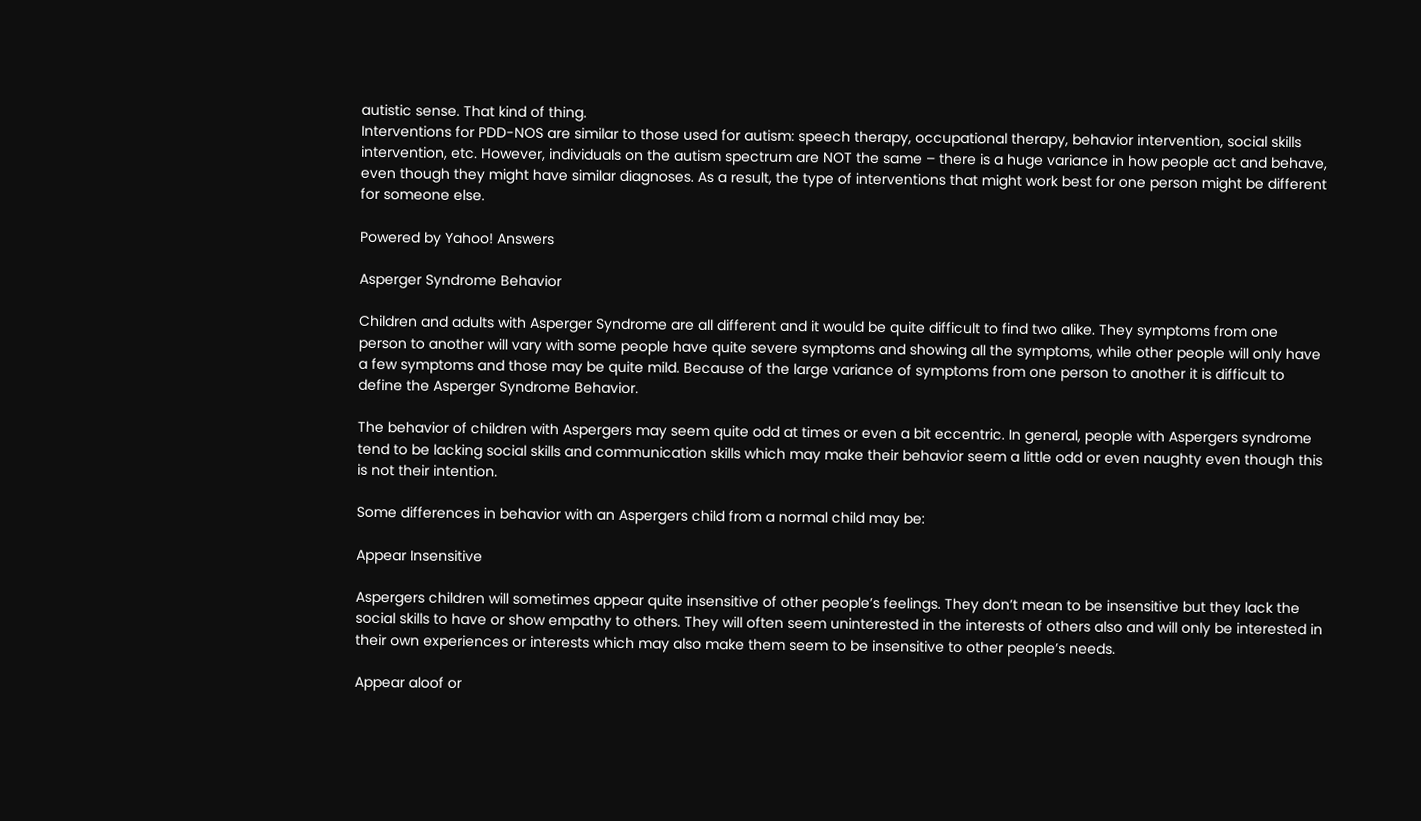autistic sense. That kind of thing.
Interventions for PDD-NOS are similar to those used for autism: speech therapy, occupational therapy, behavior intervention, social skills intervention, etc. However, individuals on the autism spectrum are NOT the same – there is a huge variance in how people act and behave, even though they might have similar diagnoses. As a result, the type of interventions that might work best for one person might be different for someone else.

Powered by Yahoo! Answers

Asperger Syndrome Behavior

Children and adults with Asperger Syndrome are all different and it would be quite difficult to find two alike. They symptoms from one person to another will vary with some people have quite severe symptoms and showing all the symptoms, while other people will only have a few symptoms and those may be quite mild. Because of the large variance of symptoms from one person to another it is difficult to define the Asperger Syndrome Behavior.

The behavior of children with Aspergers may seem quite odd at times or even a bit eccentric. In general, people with Aspergers syndrome tend to be lacking social skills and communication skills which may make their behavior seem a little odd or even naughty even though this is not their intention.

Some differences in behavior with an Aspergers child from a normal child may be:

Appear Insensitive

Aspergers children will sometimes appear quite insensitive of other people’s feelings. They don’t mean to be insensitive but they lack the social skills to have or show empathy to others. They will often seem uninterested in the interests of others also and will only be interested in their own experiences or interests which may also make them seem to be insensitive to other people’s needs.

Appear aloof or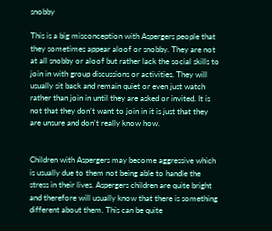snobby

This is a big misconception with Aspergers people that they sometimes appear aloof or snobby. They are not at all snobby or aloof but rather lack the social skills to join in with group discussions or activities. They will usually sit back and remain quiet or even just watch rather than join in until they are asked or invited. It is not that they don’t want to join in it is just that they are unsure and don’t really know how.


Children with Aspergers may become aggressive which is usually due to them not being able to handle the stress in their lives. Aspergers children are quite bright and therefore will usually know that there is something different about them. This can be quite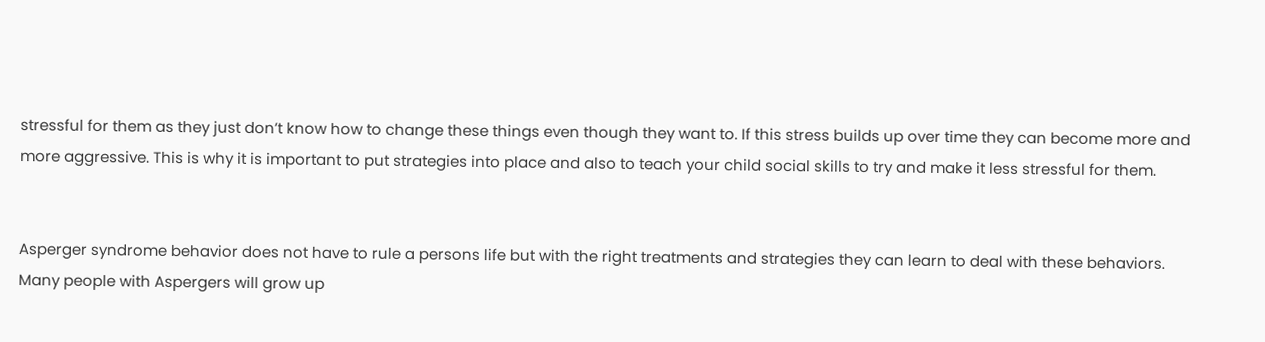stressful for them as they just don’t know how to change these things even though they want to. If this stress builds up over time they can become more and more aggressive. This is why it is important to put strategies into place and also to teach your child social skills to try and make it less stressful for them.


Asperger syndrome behavior does not have to rule a persons life but with the right treatments and strategies they can learn to deal with these behaviors. Many people with Aspergers will grow up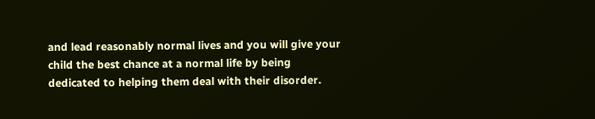and lead reasonably normal lives and you will give your child the best chance at a normal life by being dedicated to helping them deal with their disorder.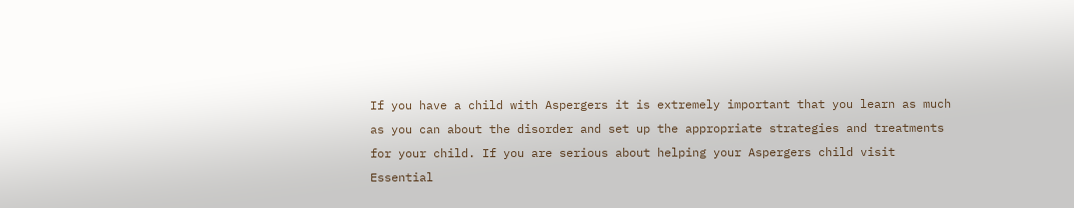If you have a child with Aspergers it is extremely important that you learn as much as you can about the disorder and set up the appropriate strategies and treatments for your child. If you are serious about helping your Aspergers child visit Essential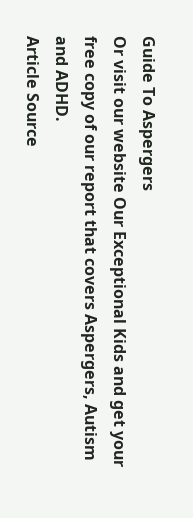Guide To Aspergers
Or visit our website Our Exceptional Kids and get your free copy of our report that covers Aspergers, Autism and ADHD.
Article Source